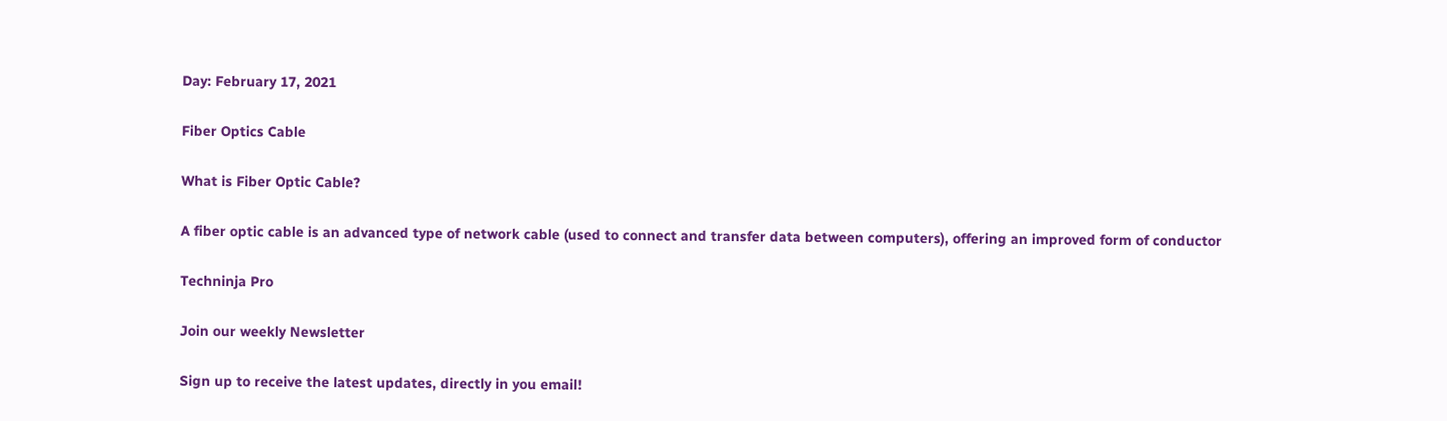Day: February 17, 2021

Fiber Optics Cable

What is Fiber Optic Cable?

A fiber optic cable is an advanced type of network cable (used to connect and transfer data between computers), offering an improved form of conductor

Techninja Pro

Join our weekly Newsletter

Sign up to receive the latest updates, directly in you email!